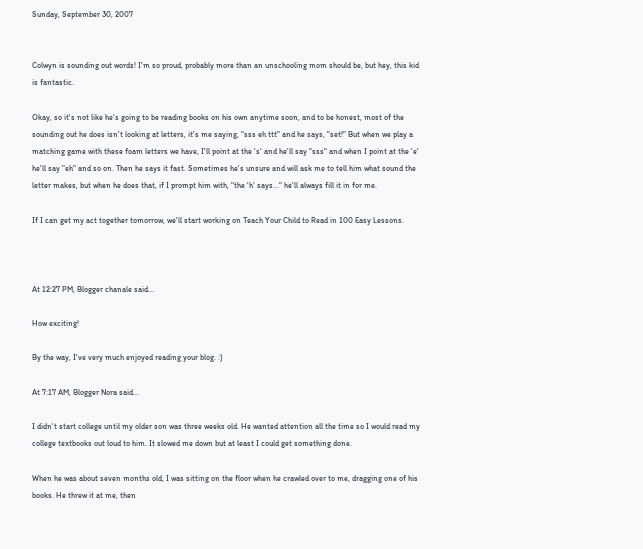Sunday, September 30, 2007


Colwyn is sounding out words! I'm so proud, probably more than an unschooling mom should be, but hey, this kid is fantastic.

Okay, so it's not like he's going to be reading books on his own anytime soon, and to be honest, most of the sounding out he does isn't looking at letters, it's me saying, "sss eh ttt" and he says, "set!" But when we play a matching game with these foam letters we have, I'll point at the 's' and he'll say "sss" and when I point at the 'e' he'll say "eh" and so on. Then he says it fast. Sometimes he's unsure and will ask me to tell him what sound the letter makes, but when he does that, if I prompt him with, "the 'h' says..." he'll always fill it in for me.

If I can get my act together tomorrow, we'll start working on Teach Your Child to Read in 100 Easy Lessons.



At 12:27 PM, Blogger chanale said...

How exciting!

By the way, I've very much enjoyed reading your blog. :)

At 7:17 AM, Blogger Nora said...

I didn't start college until my older son was three weeks old. He wanted attention all the time so I would read my college textbooks out loud to him. It slowed me down but at least I could get something done.

When he was about seven months old, I was sitting on the floor when he crawled over to me, dragging one of his books. He threw it at me, then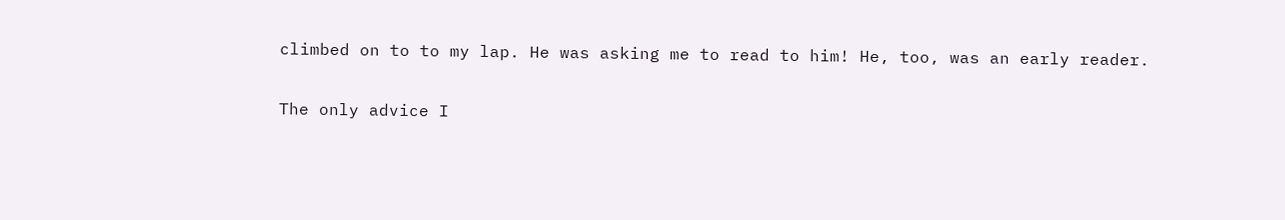climbed on to to my lap. He was asking me to read to him! He, too, was an early reader.

The only advice I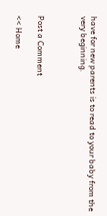have for new parents is to read to your baby from the very beginning.



Post a Comment

<< Home